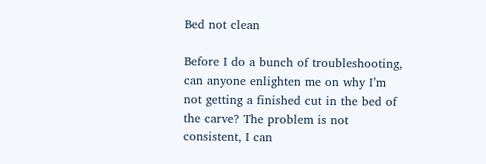Bed not clean

Before I do a bunch of troubleshooting, can anyone enlighten me on why I’m not getting a finished cut in the bed of the carve? The problem is not consistent, I can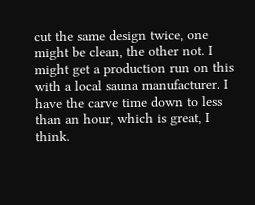cut the same design twice, one might be clean, the other not. I might get a production run on this with a local sauna manufacturer. I have the carve time down to less than an hour, which is great, I think.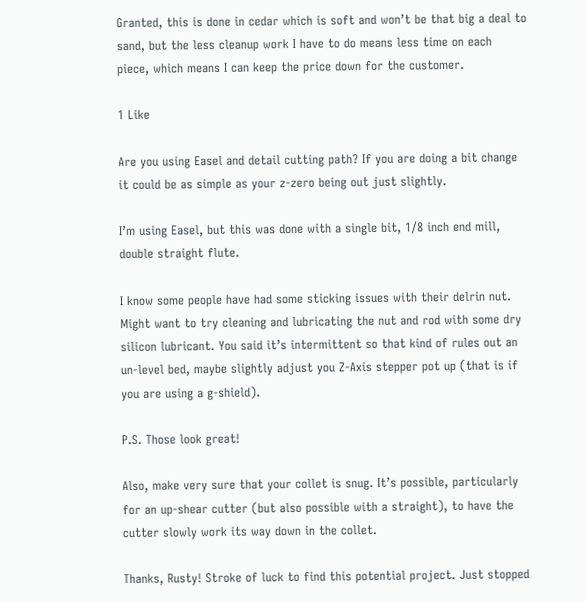Granted, this is done in cedar which is soft and won’t be that big a deal to sand, but the less cleanup work I have to do means less time on each piece, which means I can keep the price down for the customer.

1 Like

Are you using Easel and detail cutting path? If you are doing a bit change it could be as simple as your z-zero being out just slightly.

I’m using Easel, but this was done with a single bit, 1/8 inch end mill, double straight flute.

I know some people have had some sticking issues with their delrin nut. Might want to try cleaning and lubricating the nut and rod with some dry silicon lubricant. You said it’s intermittent so that kind of rules out an un-level bed, maybe slightly adjust you Z-Axis stepper pot up (that is if you are using a g-shield).

P.S. Those look great!

Also, make very sure that your collet is snug. It’s possible, particularly for an up-shear cutter (but also possible with a straight), to have the cutter slowly work its way down in the collet.

Thanks, Rusty! Stroke of luck to find this potential project. Just stopped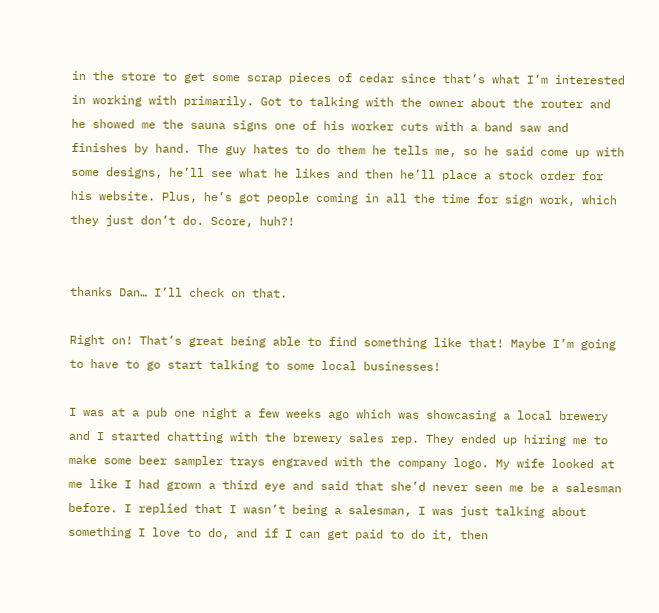in the store to get some scrap pieces of cedar since that’s what I’m interested in working with primarily. Got to talking with the owner about the router and he showed me the sauna signs one of his worker cuts with a band saw and finishes by hand. The guy hates to do them he tells me, so he said come up with some designs, he’ll see what he likes and then he’ll place a stock order for his website. Plus, he’s got people coming in all the time for sign work, which they just don’t do. Score, huh?!


thanks Dan… I’ll check on that.

Right on! That’s great being able to find something like that! Maybe I’m going to have to go start talking to some local businesses!

I was at a pub one night a few weeks ago which was showcasing a local brewery and I started chatting with the brewery sales rep. They ended up hiring me to make some beer sampler trays engraved with the company logo. My wife looked at me like I had grown a third eye and said that she’d never seen me be a salesman before. I replied that I wasn’t being a salesman, I was just talking about something I love to do, and if I can get paid to do it, then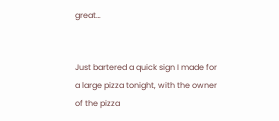great…


Just bartered a quick sign I made for a large pizza tonight, with the owner of the pizza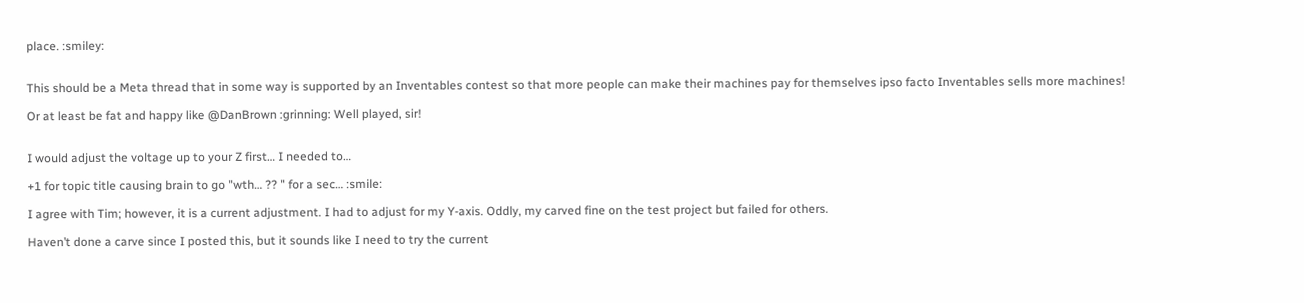place. :smiley:


This should be a Meta thread that in some way is supported by an Inventables contest so that more people can make their machines pay for themselves ipso facto Inventables sells more machines!

Or at least be fat and happy like @DanBrown :grinning: Well played, sir!


I would adjust the voltage up to your Z first… I needed to…

+1 for topic title causing brain to go "wth… ?? " for a sec… :smile:

I agree with Tim; however, it is a current adjustment. I had to adjust for my Y-axis. Oddly, my carved fine on the test project but failed for others.

Haven’t done a carve since I posted this, but it sounds like I need to try the current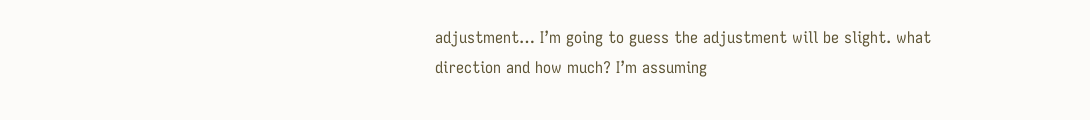adjustment… I’m going to guess the adjustment will be slight. what direction and how much? I’m assuming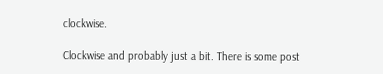clockwise.

Clockwise and probably just a bit. There is some post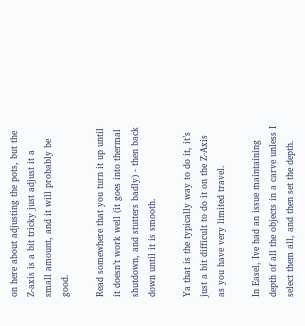on here about adjusting the pots, but the Z-axis is a bit tricky just adjust it a small amount, and it will probably be good.

Read somewhere that you turn it up until it doesn’t work well (it goes into thermal shutdown, and stutters badly) - then back down until it is smooth.

Ya that is the typically way to do it, it’s just a bit difficult to do it on the Z-Axis as you have very limited travel.

In Easel, Ive had an issue maintaining depth of all the objects in a carve unless I select them all, and then set the depth.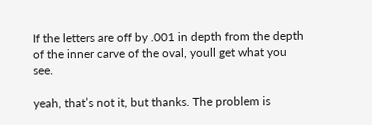If the letters are off by .001 in depth from the depth of the inner carve of the oval, youll get what you see.

yeah, that’s not it, but thanks. The problem is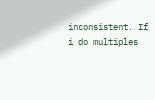inconsistent. If i do multiples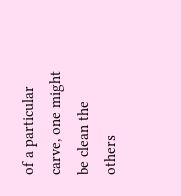of a particular carve, one might be clean the others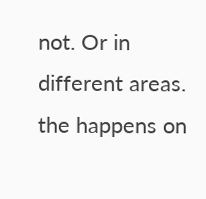not. Or in different areas. the happens on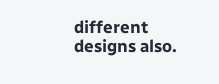different designs also.